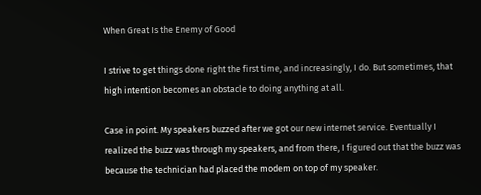When Great Is the Enemy of Good

I strive to get things done right the first time, and increasingly, I do. But sometimes, that high intention becomes an obstacle to doing anything at all.

Case in point. My speakers buzzed after we got our new internet service. Eventually I realized the buzz was through my speakers, and from there, I figured out that the buzz was because the technician had placed the modem on top of my speaker.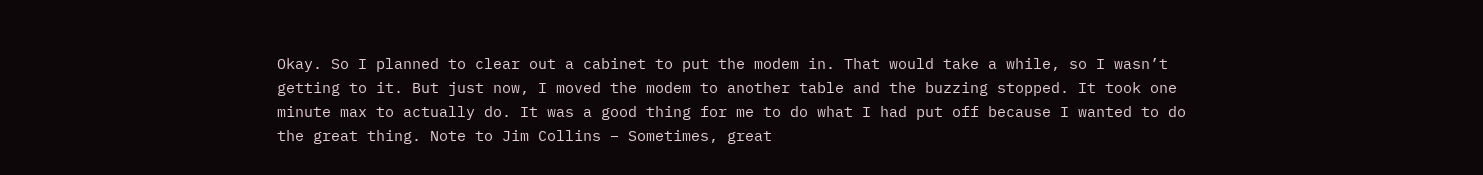Okay. So I planned to clear out a cabinet to put the modem in. That would take a while, so I wasn’t getting to it. But just now, I moved the modem to another table and the buzzing stopped. It took one minute max to actually do. It was a good thing for me to do what I had put off because I wanted to do the great thing. Note to Jim Collins – Sometimes, great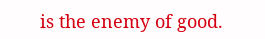is the enemy of good.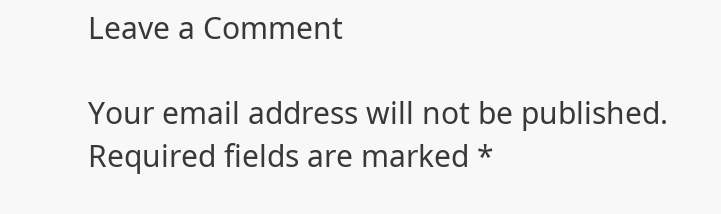Leave a Comment

Your email address will not be published. Required fields are marked *